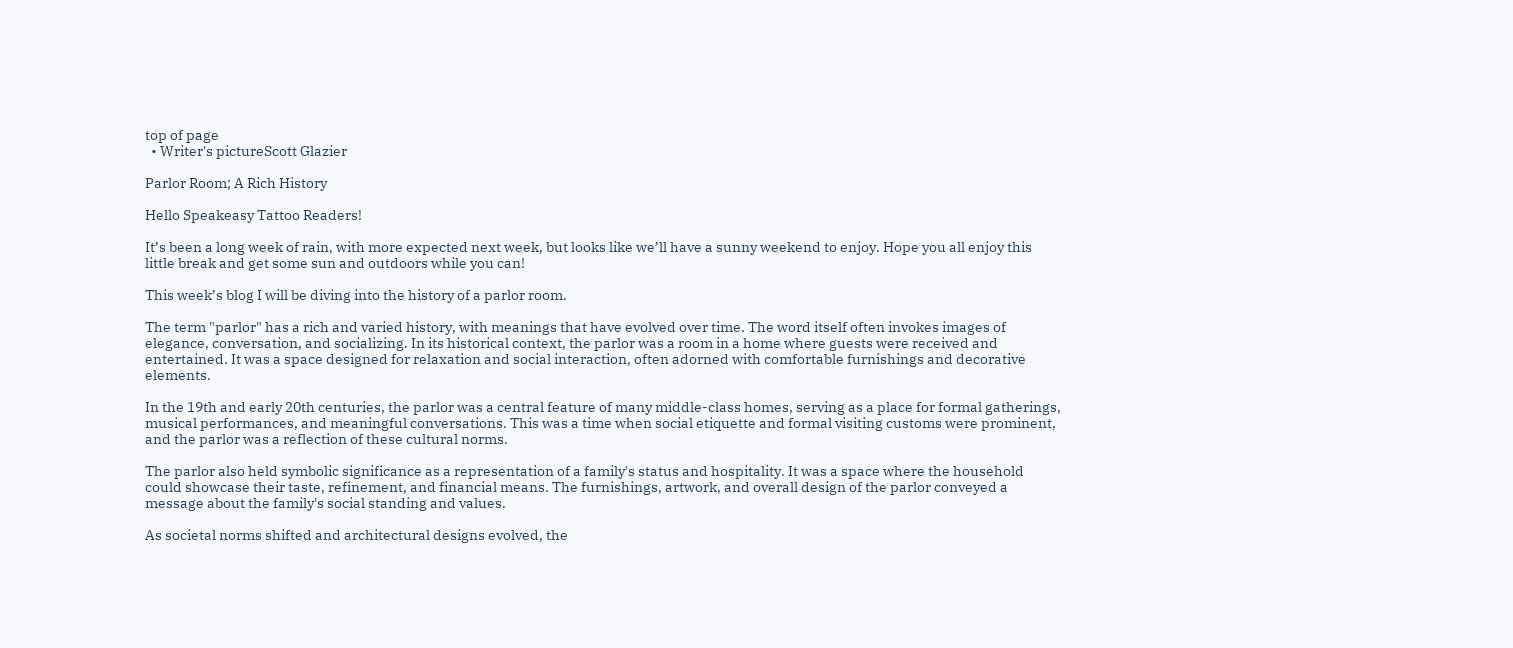top of page
  • Writer's pictureScott Glazier

Parlor Room; A Rich History

Hello Speakeasy Tattoo Readers!

It’s been a long week of rain, with more expected next week, but looks like we’ll have a sunny weekend to enjoy. Hope you all enjoy this little break and get some sun and outdoors while you can!

This week’s blog I will be diving into the history of a parlor room.

The term "parlor" has a rich and varied history, with meanings that have evolved over time. The word itself often invokes images of elegance, conversation, and socializing. In its historical context, the parlor was a room in a home where guests were received and entertained. It was a space designed for relaxation and social interaction, often adorned with comfortable furnishings and decorative elements.

In the 19th and early 20th centuries, the parlor was a central feature of many middle-class homes, serving as a place for formal gatherings, musical performances, and meaningful conversations. This was a time when social etiquette and formal visiting customs were prominent, and the parlor was a reflection of these cultural norms.

The parlor also held symbolic significance as a representation of a family's status and hospitality. It was a space where the household could showcase their taste, refinement, and financial means. The furnishings, artwork, and overall design of the parlor conveyed a message about the family's social standing and values.

As societal norms shifted and architectural designs evolved, the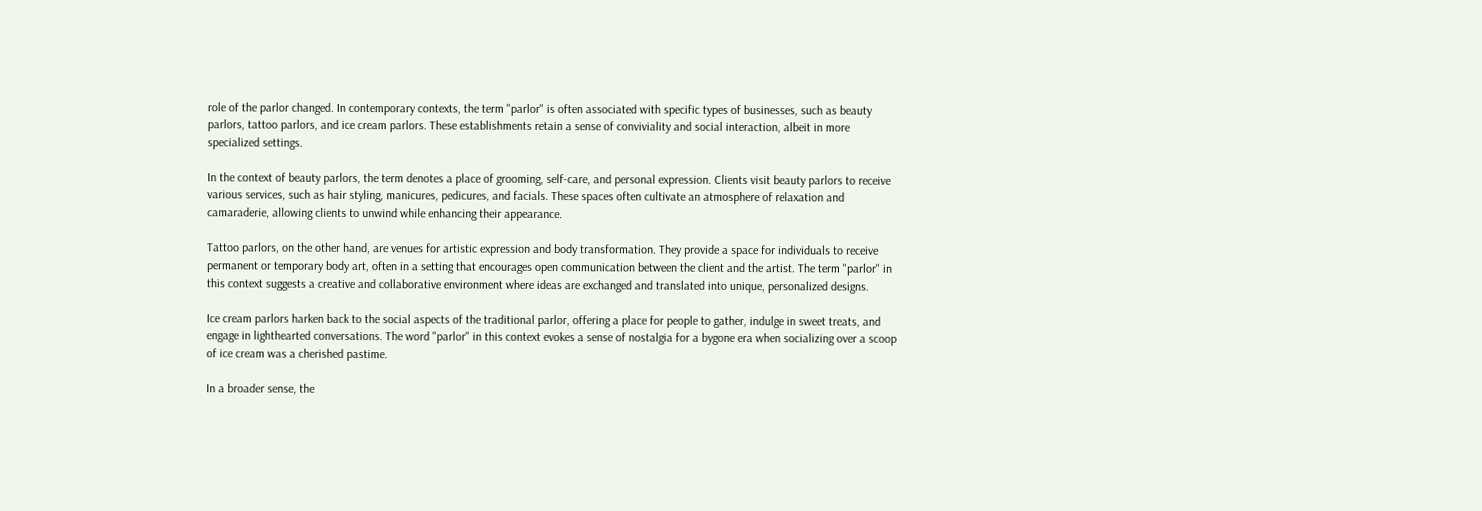role of the parlor changed. In contemporary contexts, the term "parlor" is often associated with specific types of businesses, such as beauty parlors, tattoo parlors, and ice cream parlors. These establishments retain a sense of conviviality and social interaction, albeit in more specialized settings.

In the context of beauty parlors, the term denotes a place of grooming, self-care, and personal expression. Clients visit beauty parlors to receive various services, such as hair styling, manicures, pedicures, and facials. These spaces often cultivate an atmosphere of relaxation and camaraderie, allowing clients to unwind while enhancing their appearance.

Tattoo parlors, on the other hand, are venues for artistic expression and body transformation. They provide a space for individuals to receive permanent or temporary body art, often in a setting that encourages open communication between the client and the artist. The term "parlor" in this context suggests a creative and collaborative environment where ideas are exchanged and translated into unique, personalized designs.

Ice cream parlors harken back to the social aspects of the traditional parlor, offering a place for people to gather, indulge in sweet treats, and engage in lighthearted conversations. The word "parlor" in this context evokes a sense of nostalgia for a bygone era when socializing over a scoop of ice cream was a cherished pastime.

In a broader sense, the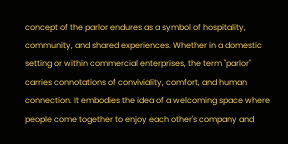concept of the parlor endures as a symbol of hospitality, community, and shared experiences. Whether in a domestic setting or within commercial enterprises, the term "parlor" carries connotations of conviviality, comfort, and human connection. It embodies the idea of a welcoming space where people come together to enjoy each other's company and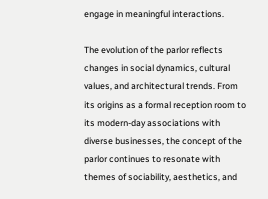engage in meaningful interactions.

The evolution of the parlor reflects changes in social dynamics, cultural values, and architectural trends. From its origins as a formal reception room to its modern-day associations with diverse businesses, the concept of the parlor continues to resonate with themes of sociability, aesthetics, and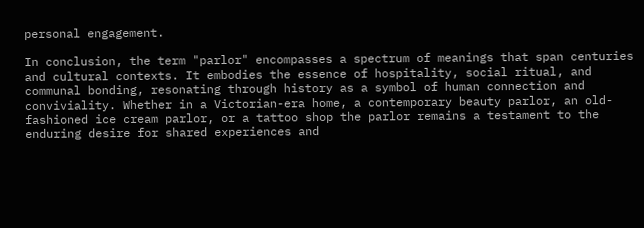personal engagement.

In conclusion, the term "parlor" encompasses a spectrum of meanings that span centuries and cultural contexts. It embodies the essence of hospitality, social ritual, and communal bonding, resonating through history as a symbol of human connection and conviviality. Whether in a Victorian-era home, a contemporary beauty parlor, an old-fashioned ice cream parlor, or a tattoo shop the parlor remains a testament to the enduring desire for shared experiences and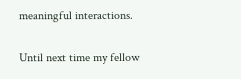meaningful interactions.

Until next time my fellow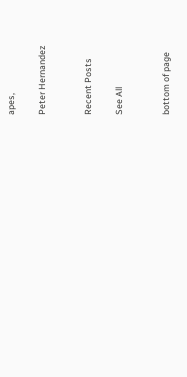apes,

Peter Hernandez


Recent Posts

See All


bottom of page